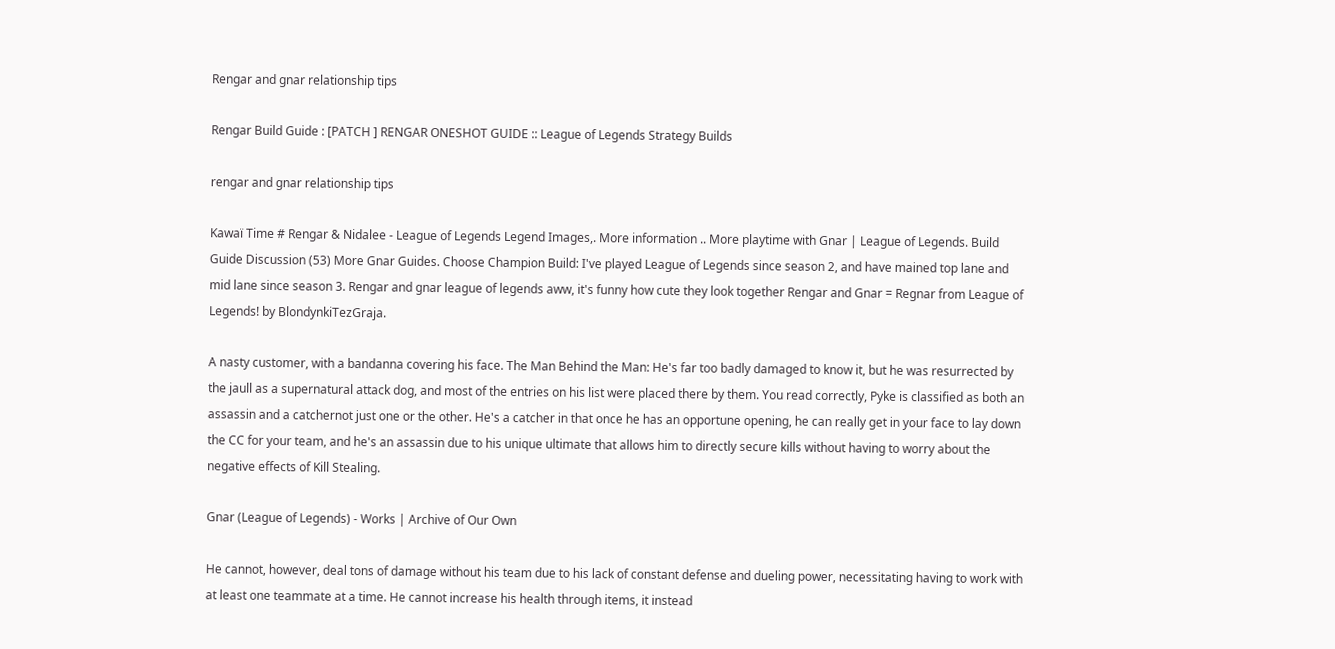Rengar and gnar relationship tips

Rengar Build Guide : [PATCH ] RENGAR ONESHOT GUIDE :: League of Legends Strategy Builds

rengar and gnar relationship tips

Kawaï Time # Rengar & Nidalee - League of Legends Legend Images,. More information .. More playtime with Gnar | League of Legends. Build Guide Discussion (53) More Gnar Guides. Choose Champion Build: I've played League of Legends since season 2, and have mained top lane and mid lane since season 3. Rengar and gnar league of legends aww, it's funny how cute they look together Rengar and Gnar = Regnar from League of Legends! by BlondynkiTezGraja.

A nasty customer, with a bandanna covering his face. The Man Behind the Man: He's far too badly damaged to know it, but he was resurrected by the jaull as a supernatural attack dog, and most of the entries on his list were placed there by them. You read correctly, Pyke is classified as both an assassin and a catchernot just one or the other. He's a catcher in that once he has an opportune opening, he can really get in your face to lay down the CC for your team, and he's an assassin due to his unique ultimate that allows him to directly secure kills without having to worry about the negative effects of Kill Stealing.

Gnar (League of Legends) - Works | Archive of Our Own

He cannot, however, deal tons of damage without his team due to his lack of constant defense and dueling power, necessitating having to work with at least one teammate at a time. He cannot increase his health through items, it instead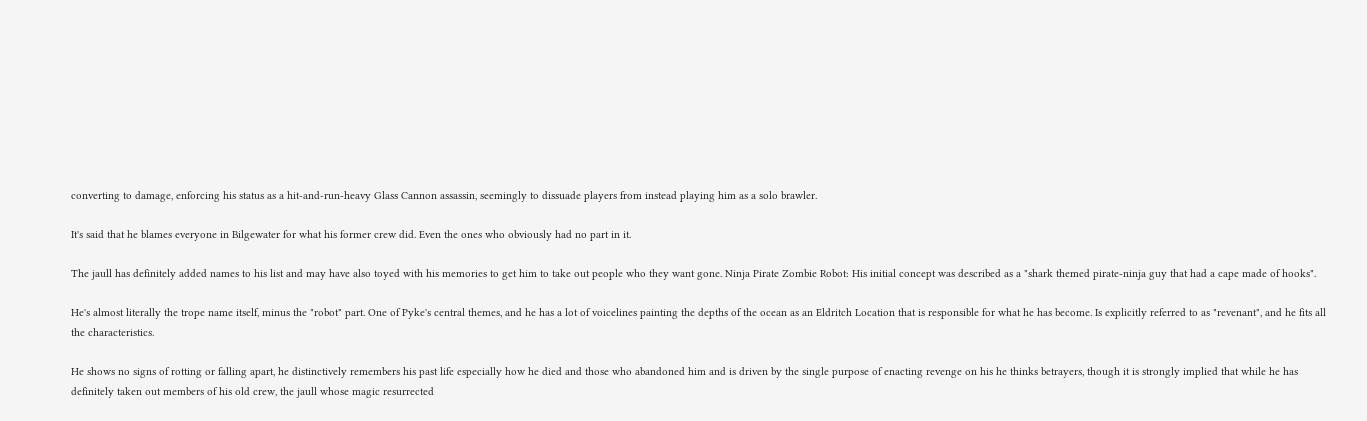converting to damage, enforcing his status as a hit-and-run-heavy Glass Cannon assassin, seemingly to dissuade players from instead playing him as a solo brawler.

It's said that he blames everyone in Bilgewater for what his former crew did. Even the ones who obviously had no part in it.

The jaull has definitely added names to his list and may have also toyed with his memories to get him to take out people who they want gone. Ninja Pirate Zombie Robot: His initial concept was described as a "shark themed pirate-ninja guy that had a cape made of hooks".

He's almost literally the trope name itself, minus the "robot" part. One of Pyke's central themes, and he has a lot of voicelines painting the depths of the ocean as an Eldritch Location that is responsible for what he has become. Is explicitly referred to as "revenant", and he fits all the characteristics.

He shows no signs of rotting or falling apart, he distinctively remembers his past life especially how he died and those who abandoned him and is driven by the single purpose of enacting revenge on his he thinks betrayers, though it is strongly implied that while he has definitely taken out members of his old crew, the jaull whose magic resurrected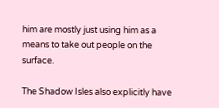him are mostly just using him as a means to take out people on the surface.

The Shadow Isles also explicitly have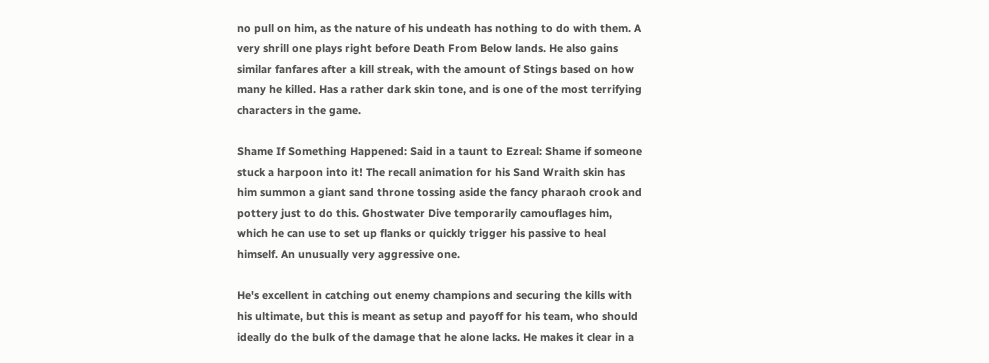no pull on him, as the nature of his undeath has nothing to do with them. A very shrill one plays right before Death From Below lands. He also gains similar fanfares after a kill streak, with the amount of Stings based on how many he killed. Has a rather dark skin tone, and is one of the most terrifying characters in the game.

Shame If Something Happened: Said in a taunt to Ezreal: Shame if someone stuck a harpoon into it! The recall animation for his Sand Wraith skin has him summon a giant sand throne tossing aside the fancy pharaoh crook and pottery just to do this. Ghostwater Dive temporarily camouflages him, which he can use to set up flanks or quickly trigger his passive to heal himself. An unusually very aggressive one.

He's excellent in catching out enemy champions and securing the kills with his ultimate, but this is meant as setup and payoff for his team, who should ideally do the bulk of the damage that he alone lacks. He makes it clear in a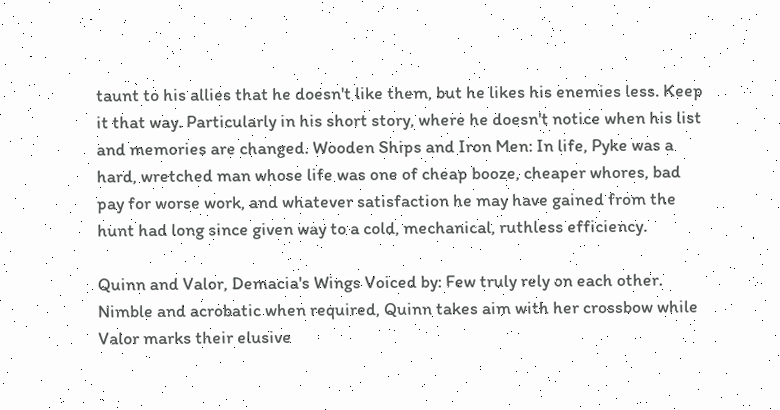taunt to his allies that he doesn't like them, but he likes his enemies less. Keep it that way. Particularly in his short story, where he doesn't notice when his list and memories are changed. Wooden Ships and Iron Men: In life, Pyke was a hard, wretched man whose life was one of cheap booze, cheaper whores, bad pay for worse work, and whatever satisfaction he may have gained from the hunt had long since given way to a cold, mechanical, ruthless efficiency.

Quinn and Valor, Demacia's Wings Voiced by: Few truly rely on each other. Nimble and acrobatic when required, Quinn takes aim with her crossbow while Valor marks their elusive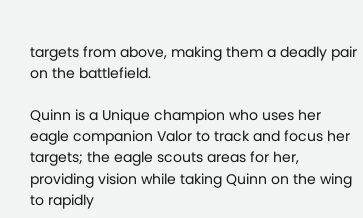targets from above, making them a deadly pair on the battlefield.

Quinn is a Unique champion who uses her eagle companion Valor to track and focus her targets; the eagle scouts areas for her, providing vision while taking Quinn on the wing to rapidly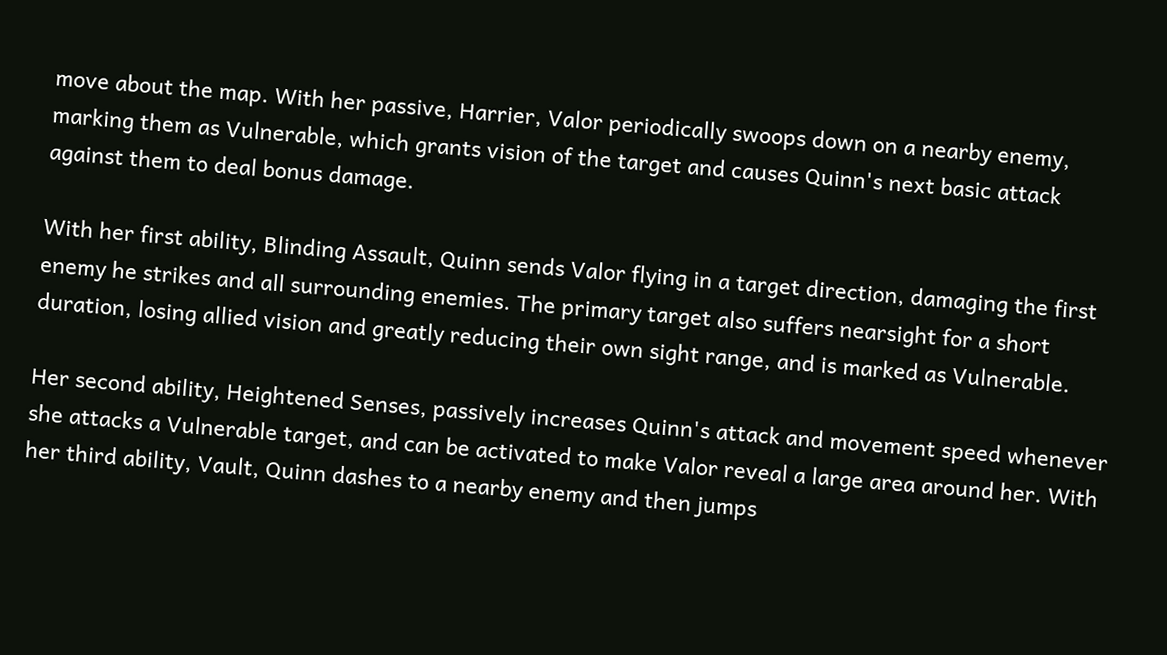move about the map. With her passive, Harrier, Valor periodically swoops down on a nearby enemy, marking them as Vulnerable, which grants vision of the target and causes Quinn's next basic attack against them to deal bonus damage.

With her first ability, Blinding Assault, Quinn sends Valor flying in a target direction, damaging the first enemy he strikes and all surrounding enemies. The primary target also suffers nearsight for a short duration, losing allied vision and greatly reducing their own sight range, and is marked as Vulnerable.

Her second ability, Heightened Senses, passively increases Quinn's attack and movement speed whenever she attacks a Vulnerable target, and can be activated to make Valor reveal a large area around her. With her third ability, Vault, Quinn dashes to a nearby enemy and then jumps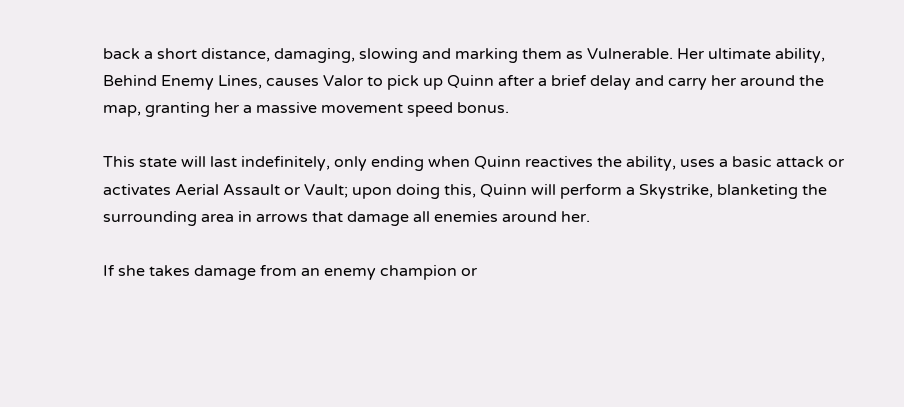back a short distance, damaging, slowing and marking them as Vulnerable. Her ultimate ability, Behind Enemy Lines, causes Valor to pick up Quinn after a brief delay and carry her around the map, granting her a massive movement speed bonus.

This state will last indefinitely, only ending when Quinn reactives the ability, uses a basic attack or activates Aerial Assault or Vault; upon doing this, Quinn will perform a Skystrike, blanketing the surrounding area in arrows that damage all enemies around her.

If she takes damage from an enemy champion or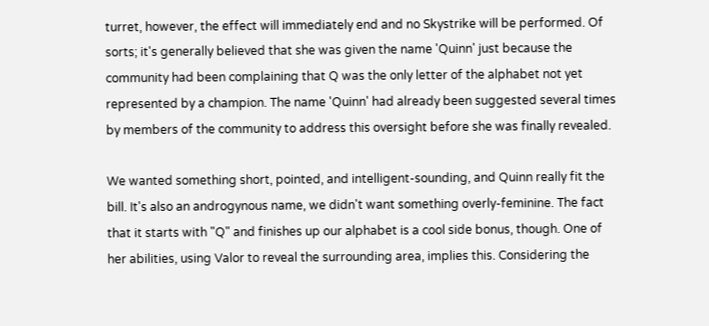turret, however, the effect will immediately end and no Skystrike will be performed. Of sorts; it's generally believed that she was given the name 'Quinn' just because the community had been complaining that Q was the only letter of the alphabet not yet represented by a champion. The name 'Quinn' had already been suggested several times by members of the community to address this oversight before she was finally revealed.

We wanted something short, pointed, and intelligent-sounding, and Quinn really fit the bill. It's also an androgynous name, we didn't want something overly-feminine. The fact that it starts with "Q" and finishes up our alphabet is a cool side bonus, though. One of her abilities, using Valor to reveal the surrounding area, implies this. Considering the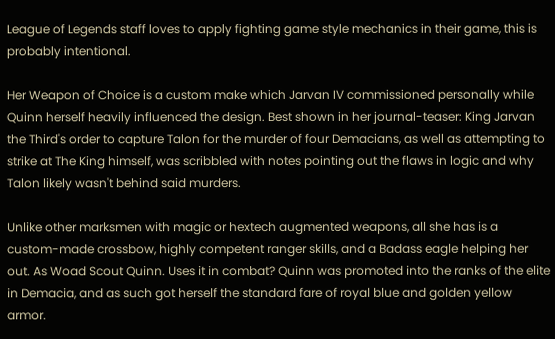League of Legends staff loves to apply fighting game style mechanics in their game, this is probably intentional.

Her Weapon of Choice is a custom make which Jarvan IV commissioned personally while Quinn herself heavily influenced the design. Best shown in her journal-teaser: King Jarvan the Third's order to capture Talon for the murder of four Demacians, as well as attempting to strike at The King himself, was scribbled with notes pointing out the flaws in logic and why Talon likely wasn't behind said murders.

Unlike other marksmen with magic or hextech augmented weapons, all she has is a custom-made crossbow, highly competent ranger skills, and a Badass eagle helping her out. As Woad Scout Quinn. Uses it in combat? Quinn was promoted into the ranks of the elite in Demacia, and as such got herself the standard fare of royal blue and golden yellow armor.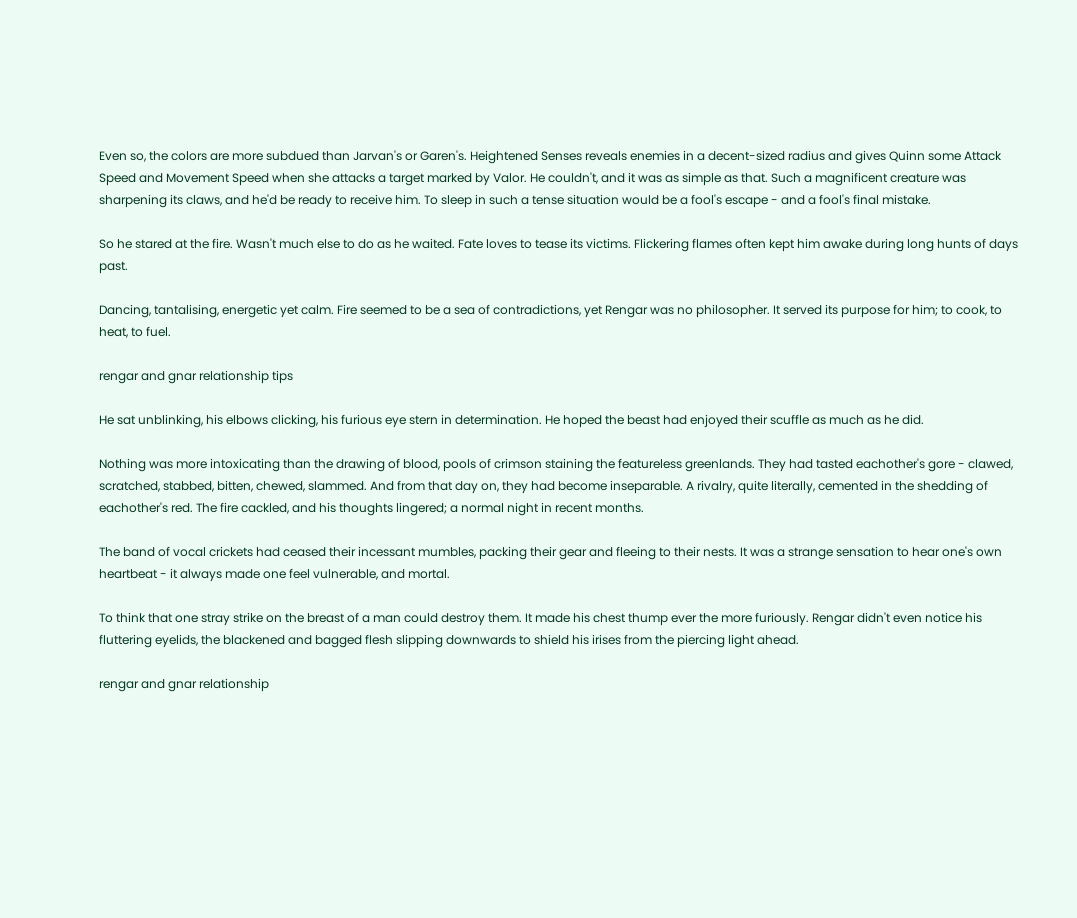Even so, the colors are more subdued than Jarvan's or Garen's. Heightened Senses reveals enemies in a decent-sized radius and gives Quinn some Attack Speed and Movement Speed when she attacks a target marked by Valor. He couldn't, and it was as simple as that. Such a magnificent creature was sharpening its claws, and he'd be ready to receive him. To sleep in such a tense situation would be a fool's escape - and a fool's final mistake.

So he stared at the fire. Wasn't much else to do as he waited. Fate loves to tease its victims. Flickering flames often kept him awake during long hunts of days past.

Dancing, tantalising, energetic yet calm. Fire seemed to be a sea of contradictions, yet Rengar was no philosopher. It served its purpose for him; to cook, to heat, to fuel.

rengar and gnar relationship tips

He sat unblinking, his elbows clicking, his furious eye stern in determination. He hoped the beast had enjoyed their scuffle as much as he did.

Nothing was more intoxicating than the drawing of blood, pools of crimson staining the featureless greenlands. They had tasted eachother's gore - clawed, scratched, stabbed, bitten, chewed, slammed. And from that day on, they had become inseparable. A rivalry, quite literally, cemented in the shedding of eachother's red. The fire cackled, and his thoughts lingered; a normal night in recent months.

The band of vocal crickets had ceased their incessant mumbles, packing their gear and fleeing to their nests. It was a strange sensation to hear one's own heartbeat - it always made one feel vulnerable, and mortal.

To think that one stray strike on the breast of a man could destroy them. It made his chest thump ever the more furiously. Rengar didn't even notice his fluttering eyelids, the blackened and bagged flesh slipping downwards to shield his irises from the piercing light ahead.

rengar and gnar relationship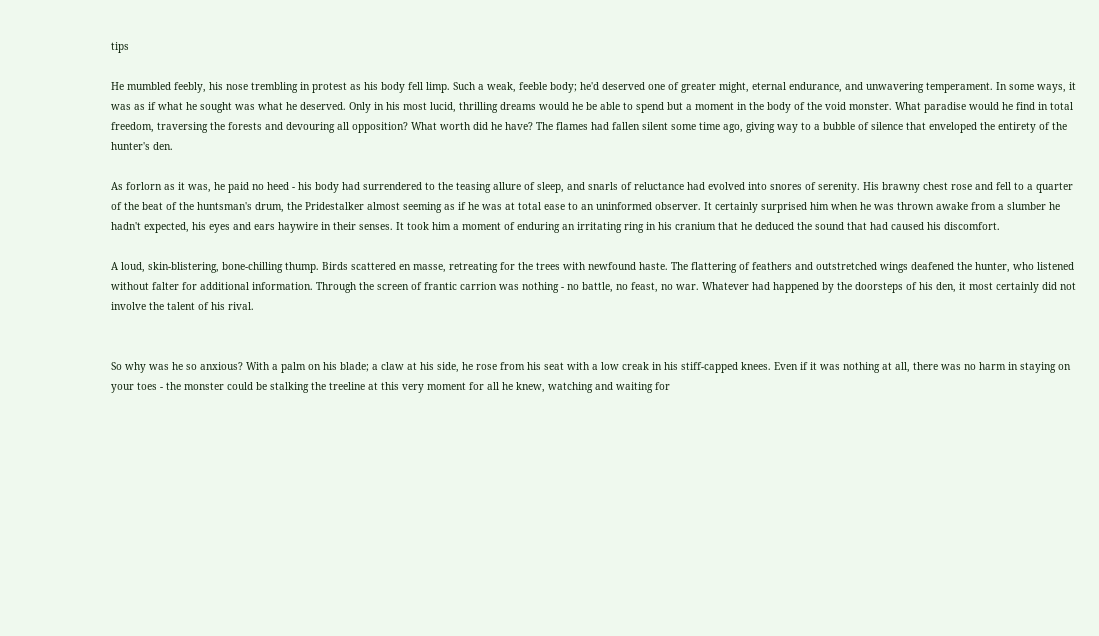tips

He mumbled feebly, his nose trembling in protest as his body fell limp. Such a weak, feeble body; he'd deserved one of greater might, eternal endurance, and unwavering temperament. In some ways, it was as if what he sought was what he deserved. Only in his most lucid, thrilling dreams would he be able to spend but a moment in the body of the void monster. What paradise would he find in total freedom, traversing the forests and devouring all opposition? What worth did he have? The flames had fallen silent some time ago, giving way to a bubble of silence that enveloped the entirety of the hunter's den.

As forlorn as it was, he paid no heed - his body had surrendered to the teasing allure of sleep, and snarls of reluctance had evolved into snores of serenity. His brawny chest rose and fell to a quarter of the beat of the huntsman's drum, the Pridestalker almost seeming as if he was at total ease to an uninformed observer. It certainly surprised him when he was thrown awake from a slumber he hadn't expected, his eyes and ears haywire in their senses. It took him a moment of enduring an irritating ring in his cranium that he deduced the sound that had caused his discomfort.

A loud, skin-blistering, bone-chilling thump. Birds scattered en masse, retreating for the trees with newfound haste. The flattering of feathers and outstretched wings deafened the hunter, who listened without falter for additional information. Through the screen of frantic carrion was nothing - no battle, no feast, no war. Whatever had happened by the doorsteps of his den, it most certainly did not involve the talent of his rival.


So why was he so anxious? With a palm on his blade; a claw at his side, he rose from his seat with a low creak in his stiff-capped knees. Even if it was nothing at all, there was no harm in staying on your toes - the monster could be stalking the treeline at this very moment for all he knew, watching and waiting for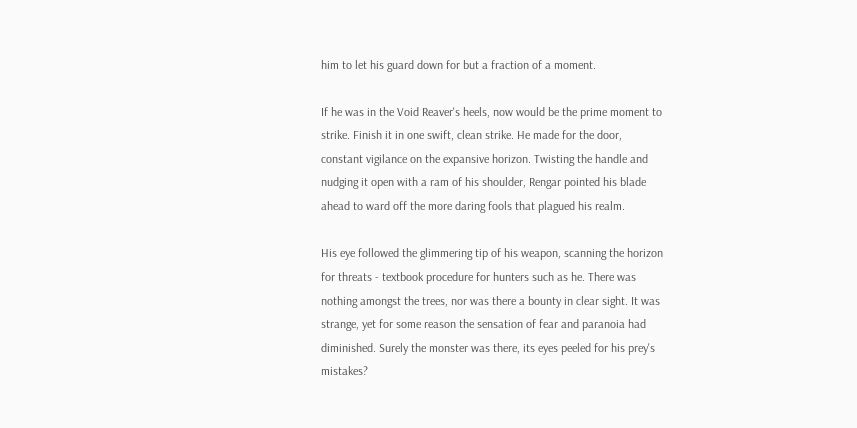him to let his guard down for but a fraction of a moment.

If he was in the Void Reaver's heels, now would be the prime moment to strike. Finish it in one swift, clean strike. He made for the door, constant vigilance on the expansive horizon. Twisting the handle and nudging it open with a ram of his shoulder, Rengar pointed his blade ahead to ward off the more daring fools that plagued his realm.

His eye followed the glimmering tip of his weapon, scanning the horizon for threats - textbook procedure for hunters such as he. There was nothing amongst the trees, nor was there a bounty in clear sight. It was strange, yet for some reason the sensation of fear and paranoia had diminished. Surely the monster was there, its eyes peeled for his prey's mistakes?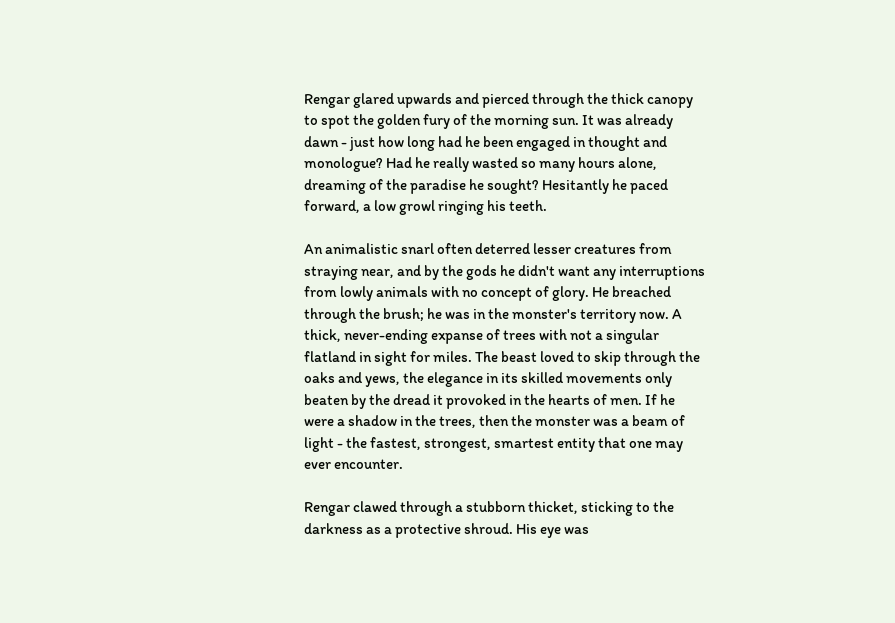Rengar glared upwards and pierced through the thick canopy to spot the golden fury of the morning sun. It was already dawn - just how long had he been engaged in thought and monologue? Had he really wasted so many hours alone, dreaming of the paradise he sought? Hesitantly he paced forward, a low growl ringing his teeth.

An animalistic snarl often deterred lesser creatures from straying near, and by the gods he didn't want any interruptions from lowly animals with no concept of glory. He breached through the brush; he was in the monster's territory now. A thick, never-ending expanse of trees with not a singular flatland in sight for miles. The beast loved to skip through the oaks and yews, the elegance in its skilled movements only beaten by the dread it provoked in the hearts of men. If he were a shadow in the trees, then the monster was a beam of light - the fastest, strongest, smartest entity that one may ever encounter.

Rengar clawed through a stubborn thicket, sticking to the darkness as a protective shroud. His eye was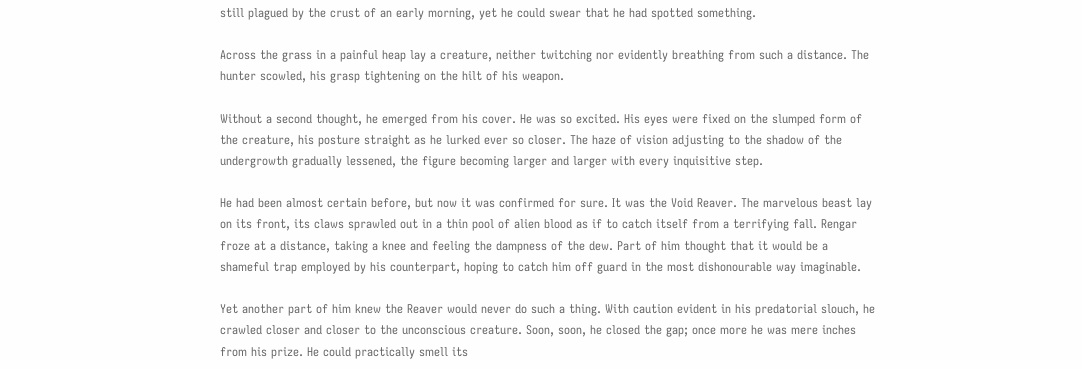still plagued by the crust of an early morning, yet he could swear that he had spotted something.

Across the grass in a painful heap lay a creature, neither twitching nor evidently breathing from such a distance. The hunter scowled, his grasp tightening on the hilt of his weapon.

Without a second thought, he emerged from his cover. He was so excited. His eyes were fixed on the slumped form of the creature, his posture straight as he lurked ever so closer. The haze of vision adjusting to the shadow of the undergrowth gradually lessened, the figure becoming larger and larger with every inquisitive step.

He had been almost certain before, but now it was confirmed for sure. It was the Void Reaver. The marvelous beast lay on its front, its claws sprawled out in a thin pool of alien blood as if to catch itself from a terrifying fall. Rengar froze at a distance, taking a knee and feeling the dampness of the dew. Part of him thought that it would be a shameful trap employed by his counterpart, hoping to catch him off guard in the most dishonourable way imaginable.

Yet another part of him knew the Reaver would never do such a thing. With caution evident in his predatorial slouch, he crawled closer and closer to the unconscious creature. Soon, soon, he closed the gap; once more he was mere inches from his prize. He could practically smell its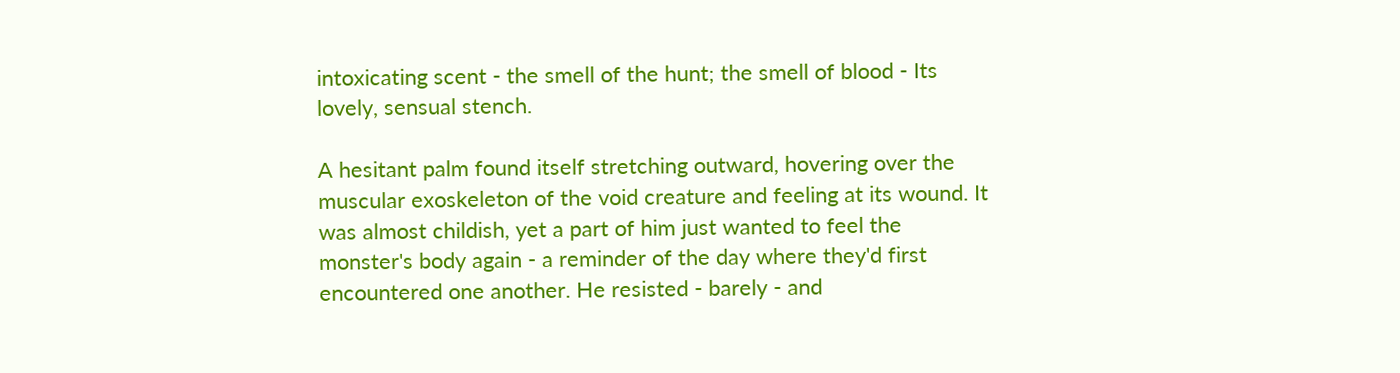intoxicating scent - the smell of the hunt; the smell of blood - Its lovely, sensual stench.

A hesitant palm found itself stretching outward, hovering over the muscular exoskeleton of the void creature and feeling at its wound. It was almost childish, yet a part of him just wanted to feel the monster's body again - a reminder of the day where they'd first encountered one another. He resisted - barely - and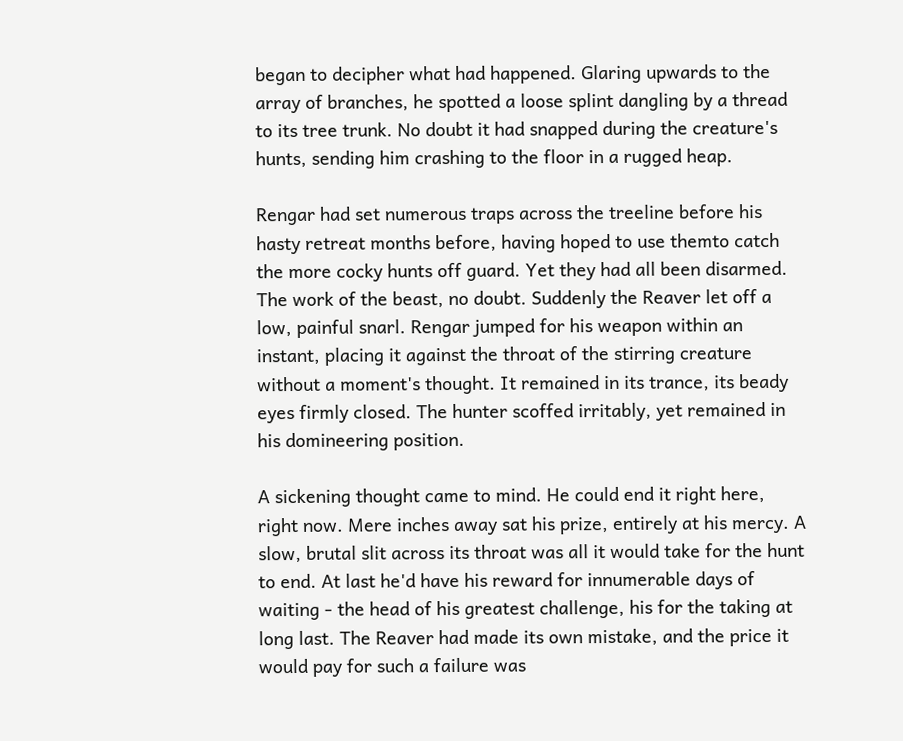began to decipher what had happened. Glaring upwards to the array of branches, he spotted a loose splint dangling by a thread to its tree trunk. No doubt it had snapped during the creature's hunts, sending him crashing to the floor in a rugged heap.

Rengar had set numerous traps across the treeline before his hasty retreat months before, having hoped to use themto catch the more cocky hunts off guard. Yet they had all been disarmed. The work of the beast, no doubt. Suddenly the Reaver let off a low, painful snarl. Rengar jumped for his weapon within an instant, placing it against the throat of the stirring creature without a moment's thought. It remained in its trance, its beady eyes firmly closed. The hunter scoffed irritably, yet remained in his domineering position.

A sickening thought came to mind. He could end it right here, right now. Mere inches away sat his prize, entirely at his mercy. A slow, brutal slit across its throat was all it would take for the hunt to end. At last he'd have his reward for innumerable days of waiting - the head of his greatest challenge, his for the taking at long last. The Reaver had made its own mistake, and the price it would pay for such a failure was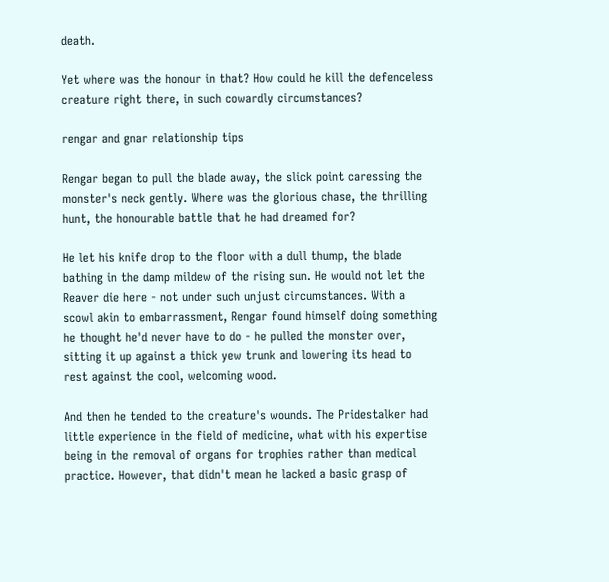death.

Yet where was the honour in that? How could he kill the defenceless creature right there, in such cowardly circumstances?

rengar and gnar relationship tips

Rengar began to pull the blade away, the slick point caressing the monster's neck gently. Where was the glorious chase, the thrilling hunt, the honourable battle that he had dreamed for?

He let his knife drop to the floor with a dull thump, the blade bathing in the damp mildew of the rising sun. He would not let the Reaver die here - not under such unjust circumstances. With a scowl akin to embarrassment, Rengar found himself doing something he thought he'd never have to do - he pulled the monster over, sitting it up against a thick yew trunk and lowering its head to rest against the cool, welcoming wood.

And then he tended to the creature's wounds. The Pridestalker had little experience in the field of medicine, what with his expertise being in the removal of organs for trophies rather than medical practice. However, that didn't mean he lacked a basic grasp of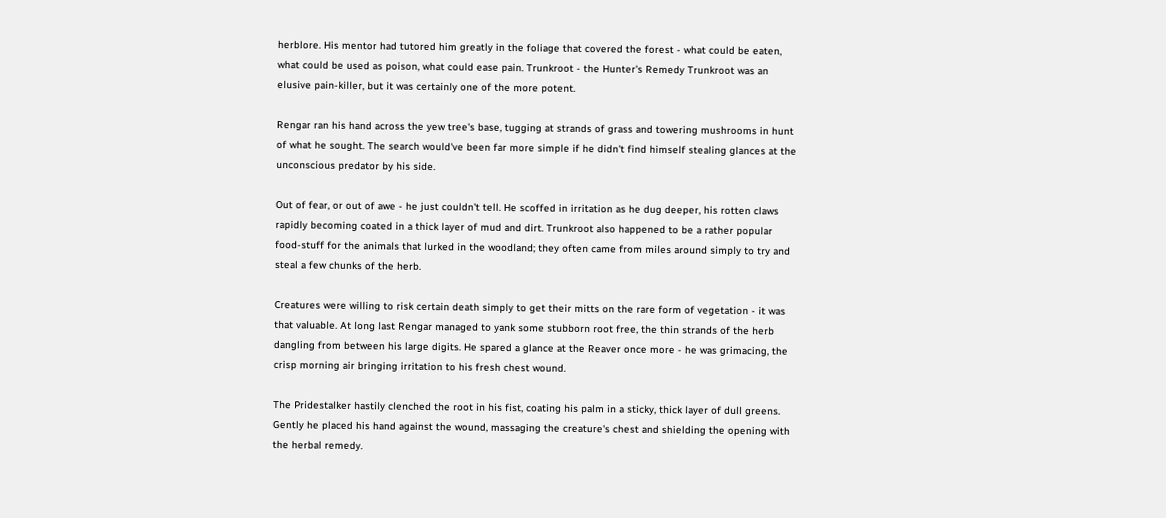herblore. His mentor had tutored him greatly in the foliage that covered the forest - what could be eaten, what could be used as poison, what could ease pain. Trunkroot - the Hunter's Remedy Trunkroot was an elusive pain-killer, but it was certainly one of the more potent.

Rengar ran his hand across the yew tree's base, tugging at strands of grass and towering mushrooms in hunt of what he sought. The search would've been far more simple if he didn't find himself stealing glances at the unconscious predator by his side.

Out of fear, or out of awe - he just couldn't tell. He scoffed in irritation as he dug deeper, his rotten claws rapidly becoming coated in a thick layer of mud and dirt. Trunkroot also happened to be a rather popular food-stuff for the animals that lurked in the woodland; they often came from miles around simply to try and steal a few chunks of the herb.

Creatures were willing to risk certain death simply to get their mitts on the rare form of vegetation - it was that valuable. At long last Rengar managed to yank some stubborn root free, the thin strands of the herb dangling from between his large digits. He spared a glance at the Reaver once more - he was grimacing, the crisp morning air bringing irritation to his fresh chest wound.

The Pridestalker hastily clenched the root in his fist, coating his palm in a sticky, thick layer of dull greens. Gently he placed his hand against the wound, massaging the creature's chest and shielding the opening with the herbal remedy.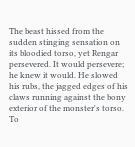The beast hissed from the sudden stinging sensation on its bloodied torso, yet Rengar persevered. It would persevere; he knew it would. He slowed his rubs, the jagged edges of his claws running against the bony exterior of the monster's torso. To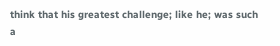think that his greatest challenge; like he; was such a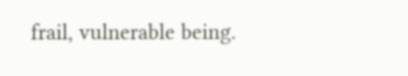frail, vulnerable being.